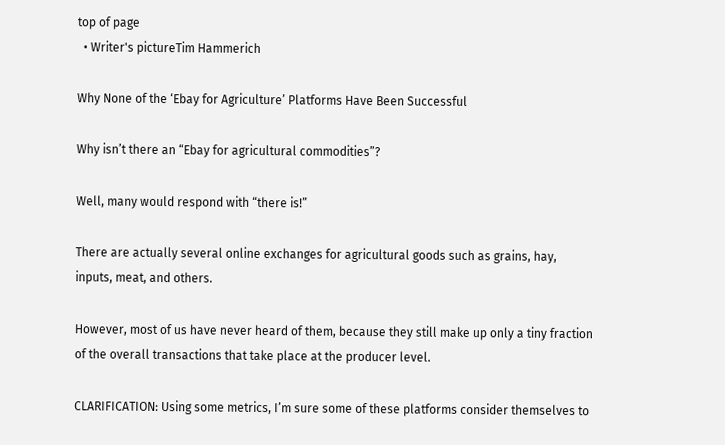top of page
  • Writer's pictureTim Hammerich

Why None of the ‘Ebay for Agriculture’ Platforms Have Been Successful

Why isn’t there an “Ebay for agricultural commodities”?

Well, many would respond with “there is!”

There are actually several online exchanges for agricultural goods such as grains, hay, inputs, meat, and others.

However, most of us have never heard of them, because they still make up only a tiny fraction of the overall transactions that take place at the producer level.

CLARIFICATION: Using some metrics, I’m sure some of these platforms consider themselves to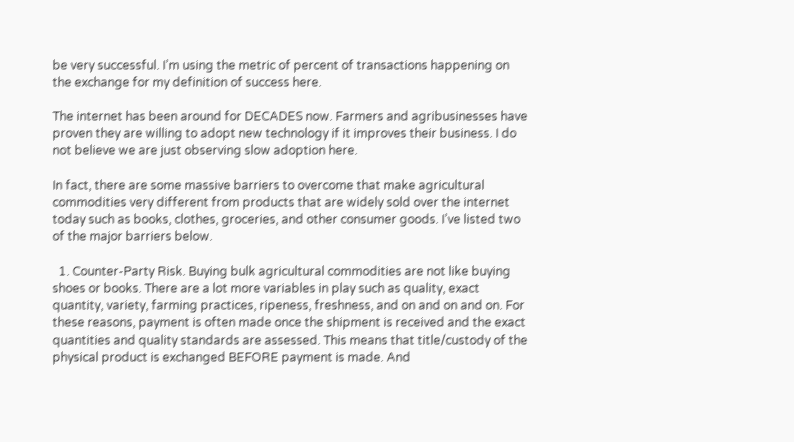be very successful. I’m using the metric of percent of transactions happening on the exchange for my definition of success here.

The internet has been around for DECADES now. Farmers and agribusinesses have proven they are willing to adopt new technology if it improves their business. I do not believe we are just observing slow adoption here.

In fact, there are some massive barriers to overcome that make agricultural commodities very different from products that are widely sold over the internet today such as books, clothes, groceries, and other consumer goods. I’ve listed two of the major barriers below.

  1. Counter-Party Risk. Buying bulk agricultural commodities are not like buying shoes or books. There are a lot more variables in play such as quality, exact quantity, variety, farming practices, ripeness, freshness, and on and on and on. For these reasons, payment is often made once the shipment is received and the exact quantities and quality standards are assessed. This means that title/custody of the physical product is exchanged BEFORE payment is made. And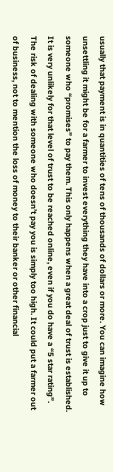usually that payment is in quantities of tens of thousands of dollars or more. You can imagine how unsettling it might be for a farmer to invest everything they have into a crop just to give it up to someone who “promises” to pay them. This only happens when a great deal of trust is established. It is very unlikely for that level of trust to be reached online, even if you do have a “5 star rating”. The risk of dealing with someone who doesn’t pay you is simply too high. It could put a farmer out of business, not to mention the loss of money to their banker or other financial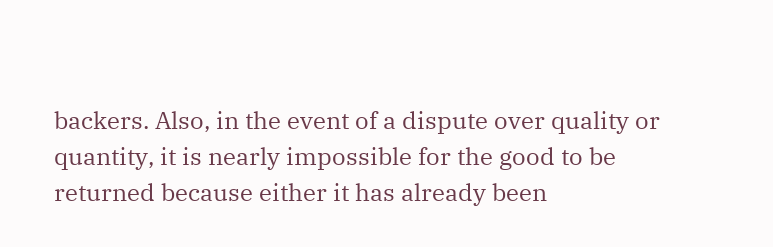backers. Also, in the event of a dispute over quality or quantity, it is nearly impossible for the good to be returned because either it has already been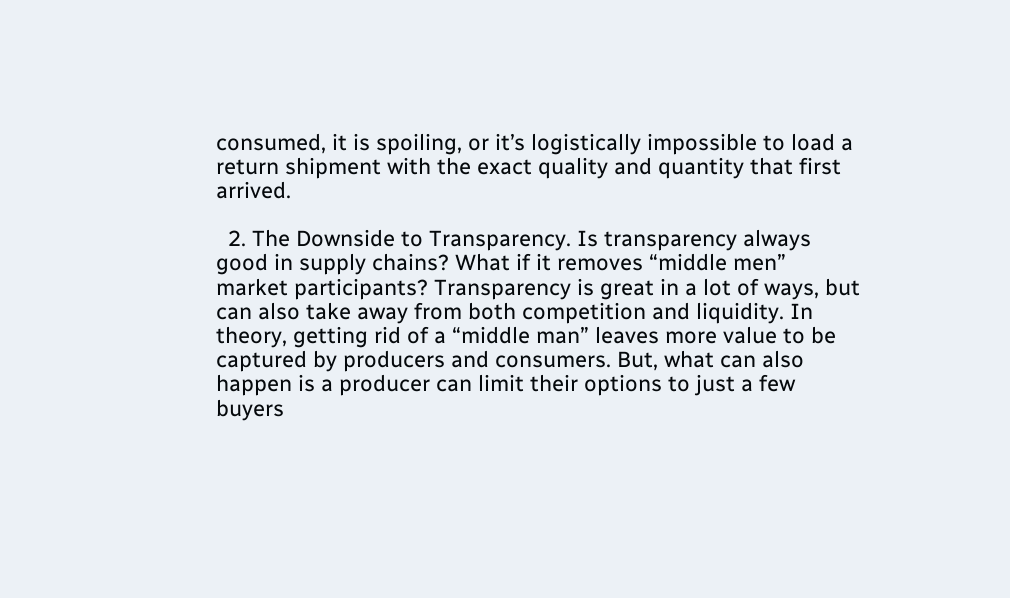consumed, it is spoiling, or it’s logistically impossible to load a return shipment with the exact quality and quantity that first arrived.

  2. The Downside to Transparency. Is transparency always good in supply chains? What if it removes “middle men” market participants? Transparency is great in a lot of ways, but can also take away from both competition and liquidity. In theory, getting rid of a “middle man” leaves more value to be captured by producers and consumers. But, what can also happen is a producer can limit their options to just a few buyers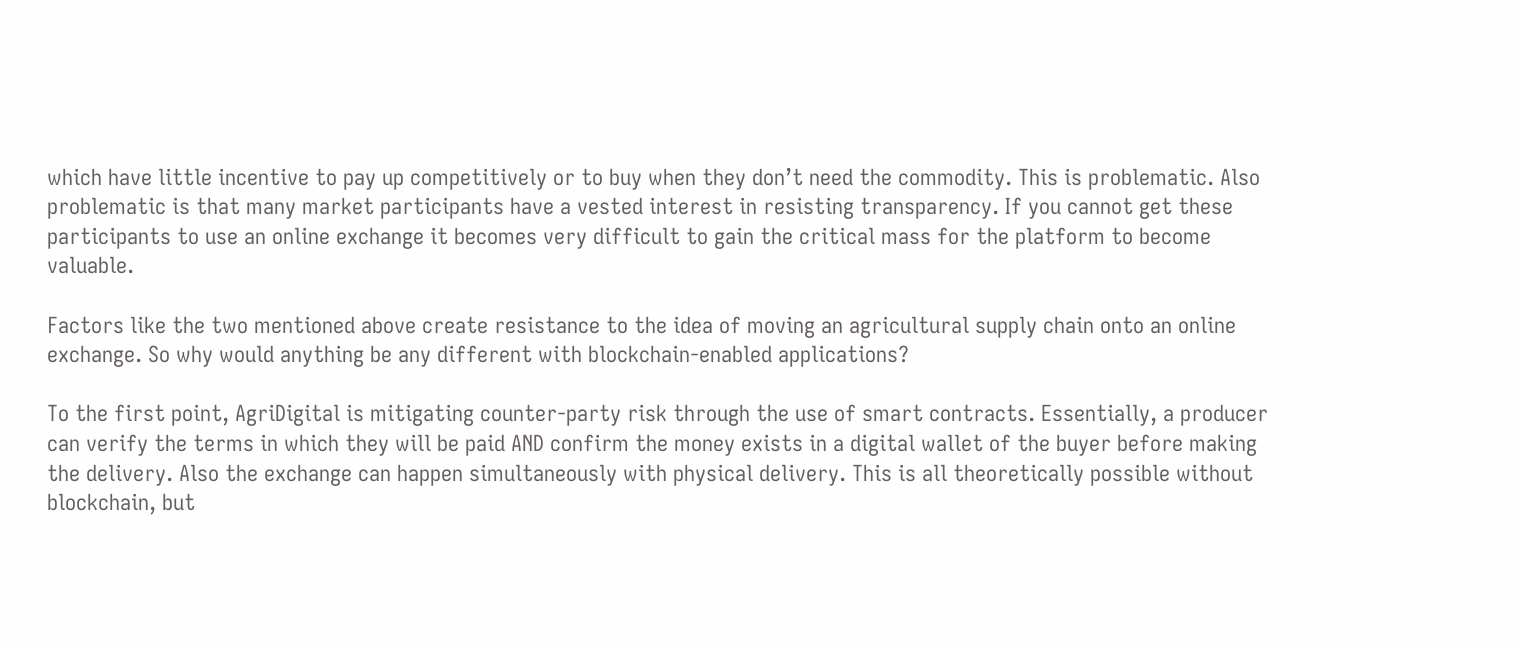which have little incentive to pay up competitively or to buy when they don’t need the commodity. This is problematic. Also problematic is that many market participants have a vested interest in resisting transparency. If you cannot get these participants to use an online exchange it becomes very difficult to gain the critical mass for the platform to become valuable.

Factors like the two mentioned above create resistance to the idea of moving an agricultural supply chain onto an online exchange. So why would anything be any different with blockchain-enabled applications?

To the first point, AgriDigital is mitigating counter-party risk through the use of smart contracts. Essentially, a producer can verify the terms in which they will be paid AND confirm the money exists in a digital wallet of the buyer before making the delivery. Also the exchange can happen simultaneously with physical delivery. This is all theoretically possible without blockchain, but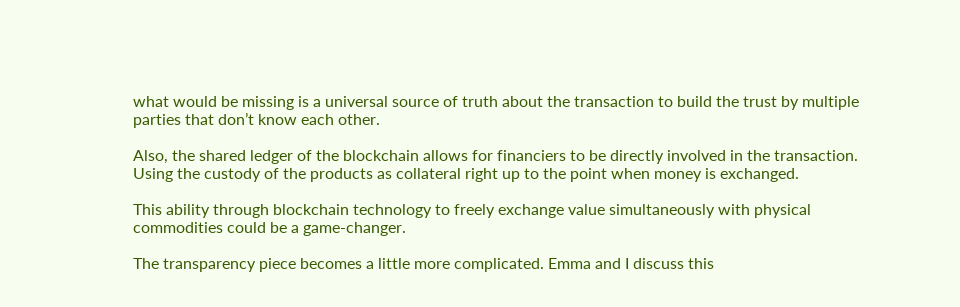what would be missing is a universal source of truth about the transaction to build the trust by multiple parties that don’t know each other.

Also, the shared ledger of the blockchain allows for financiers to be directly involved in the transaction. Using the custody of the products as collateral right up to the point when money is exchanged.

This ability through blockchain technology to freely exchange value simultaneously with physical commodities could be a game-changer.

The transparency piece becomes a little more complicated. Emma and I discuss this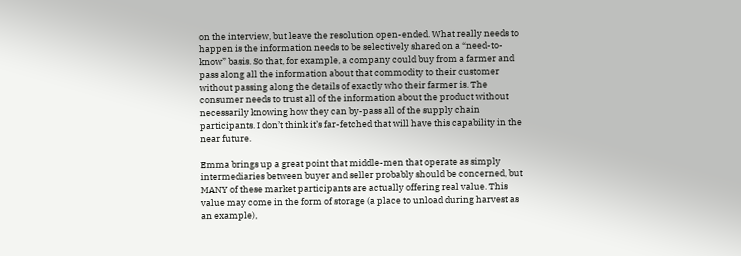on the interview, but leave the resolution open-ended. What really needs to happen is the information needs to be selectively shared on a “need-to-know” basis. So that, for example, a company could buy from a farmer and pass along all the information about that commodity to their customer without passing along the details of exactly who their farmer is. The consumer needs to trust all of the information about the product without necessarily knowing how they can by-pass all of the supply chain participants. I don’t think it’s far-fetched that will have this capability in the near future.

Emma brings up a great point that middle-men that operate as simply intermediaries between buyer and seller probably should be concerned, but MANY of these market participants are actually offering real value. This value may come in the form of storage (a place to unload during harvest as an example),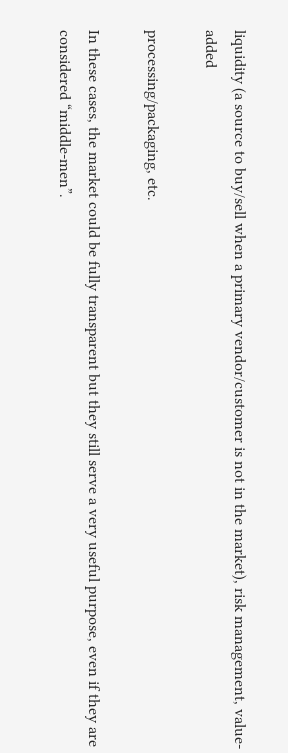liquidity (a source to buy/sell when a primary vendor/customer is not in the market), risk management, value-added

processing/packaging, etc.

In these cases, the market could be fully transparent but they still serve a very useful purpose, even if they are considered “middle-men”.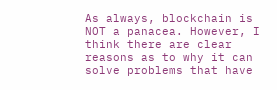As always, blockchain is NOT a panacea. However, I think there are clear reasons as to why it can solve problems that have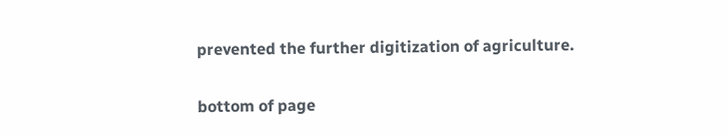prevented the further digitization of agriculture.

bottom of page